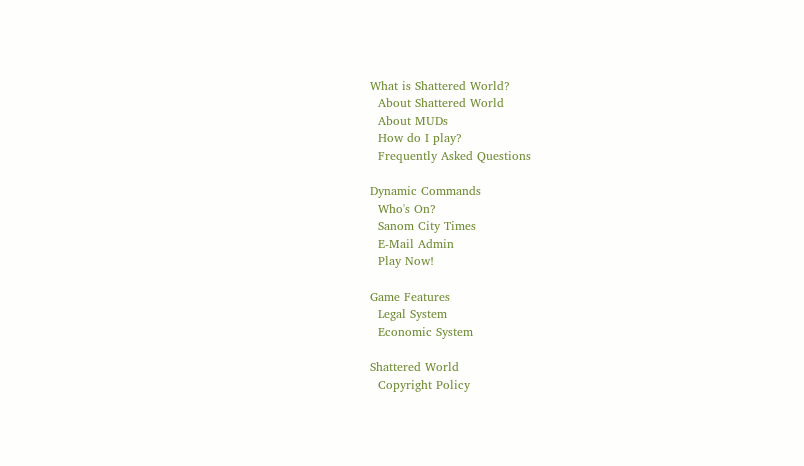What is Shattered World?
  About Shattered World
  About MUDs
  How do I play?
  Frequently Asked Questions

Dynamic Commands
  Who's On?
  Sanom City Times
  E-Mail Admin
  Play Now!

Game Features
  Legal System
  Economic System

Shattered World
  Copyright Policy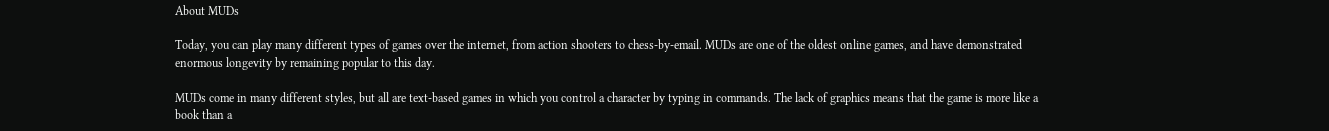About MUDs

Today, you can play many different types of games over the internet, from action shooters to chess-by-email. MUDs are one of the oldest online games, and have demonstrated enormous longevity by remaining popular to this day.

MUDs come in many different styles, but all are text-based games in which you control a character by typing in commands. The lack of graphics means that the game is more like a book than a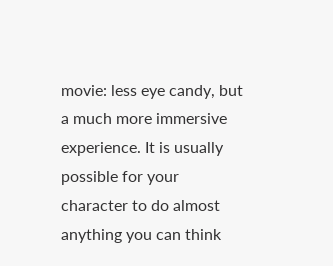movie: less eye candy, but a much more immersive experience. It is usually possible for your character to do almost anything you can think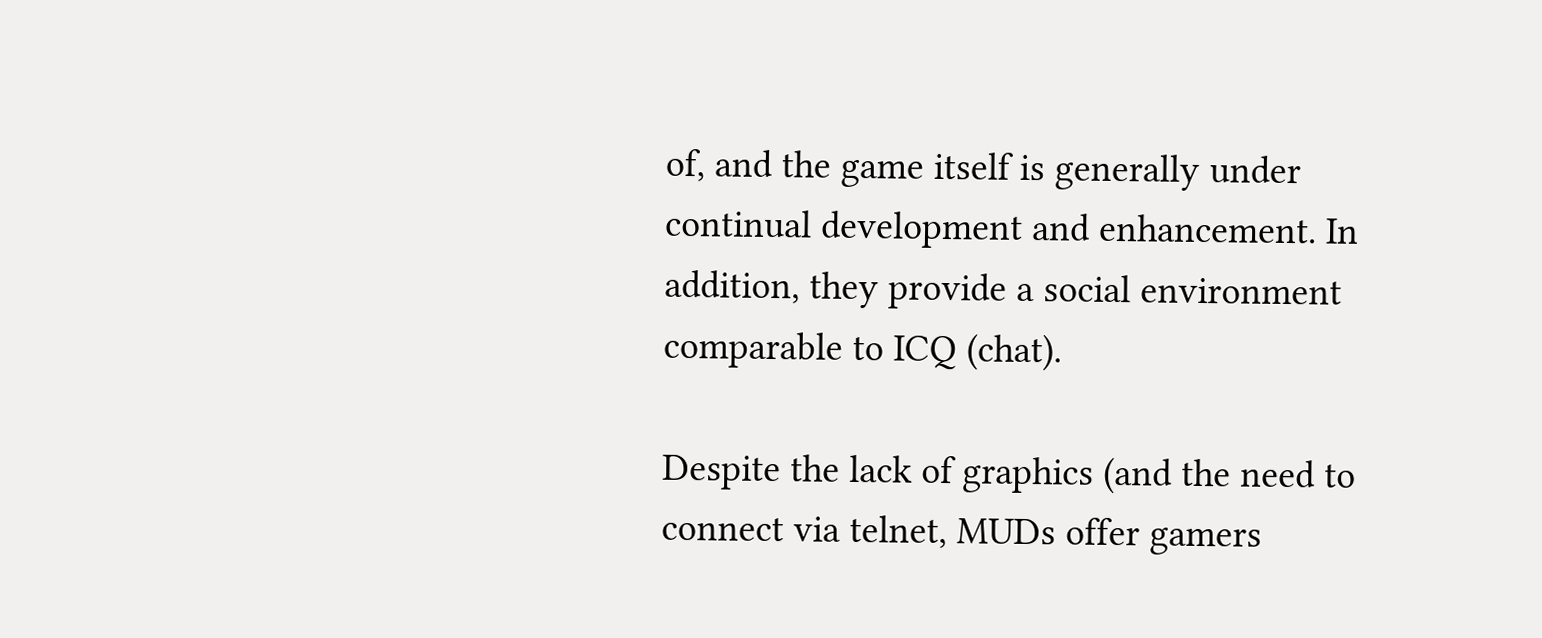of, and the game itself is generally under continual development and enhancement. In addition, they provide a social environment comparable to ICQ (chat).

Despite the lack of graphics (and the need to connect via telnet, MUDs offer gamers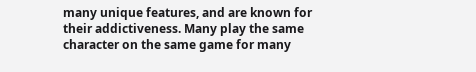many unique features, and are known for their addictiveness. Many play the same character on the same game for many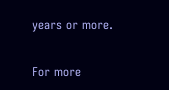years or more.

For more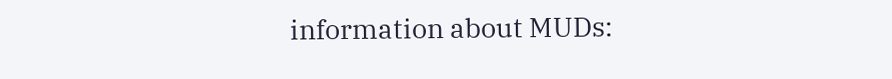information about MUDs: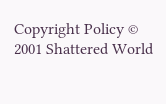Copyright Policy © 2001 Shattered World